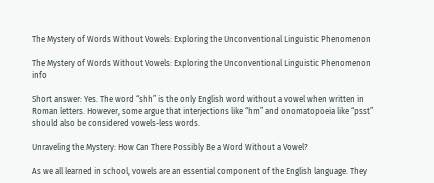The Mystery of Words Without Vowels: Exploring the Unconventional Linguistic Phenomenon

The Mystery of Words Without Vowels: Exploring the Unconventional Linguistic Phenomenon info

Short answer: Yes. The word “shh” is the only English word without a vowel when written in Roman letters. However, some argue that interjections like “hm” and onomatopoeia like “psst” should also be considered vowels-less words.

Unraveling the Mystery: How Can There Possibly Be a Word Without a Vowel?

As we all learned in school, vowels are an essential component of the English language. They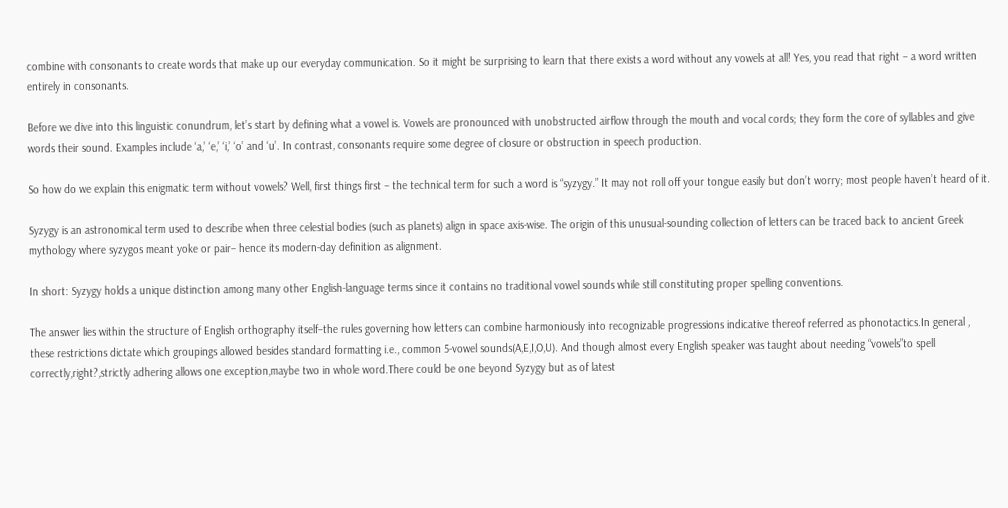combine with consonants to create words that make up our everyday communication. So it might be surprising to learn that there exists a word without any vowels at all! Yes, you read that right – a word written entirely in consonants.

Before we dive into this linguistic conundrum, let’s start by defining what a vowel is. Vowels are pronounced with unobstructed airflow through the mouth and vocal cords; they form the core of syllables and give words their sound. Examples include ‘a,’ ‘e,’ ‘i,’ ‘o’ and ‘u’. In contrast, consonants require some degree of closure or obstruction in speech production.

So how do we explain this enigmatic term without vowels? Well, first things first – the technical term for such a word is “syzygy.” It may not roll off your tongue easily but don’t worry; most people haven’t heard of it.

Syzygy is an astronomical term used to describe when three celestial bodies (such as planets) align in space axis-wise. The origin of this unusual-sounding collection of letters can be traced back to ancient Greek mythology where syzygos meant yoke or pair– hence its modern-day definition as alignment.

In short: Syzygy holds a unique distinction among many other English-language terms since it contains no traditional vowel sounds while still constituting proper spelling conventions.

The answer lies within the structure of English orthography itself–the rules governing how letters can combine harmoniously into recognizable progressions indicative thereof referred as phonotactics.In general , these restrictions dictate which groupings allowed besides standard formatting i.e., common 5-vowel sounds(A,E,I,O,U). And though almost every English speaker was taught about needing “vowels”to spell correctly,right?,strictly adhering allows one exception,maybe two in whole word.There could be one beyond Syzygy but as of latest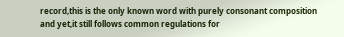record,this is the only known word with purely consonant composition and yet,it still follows common regulations for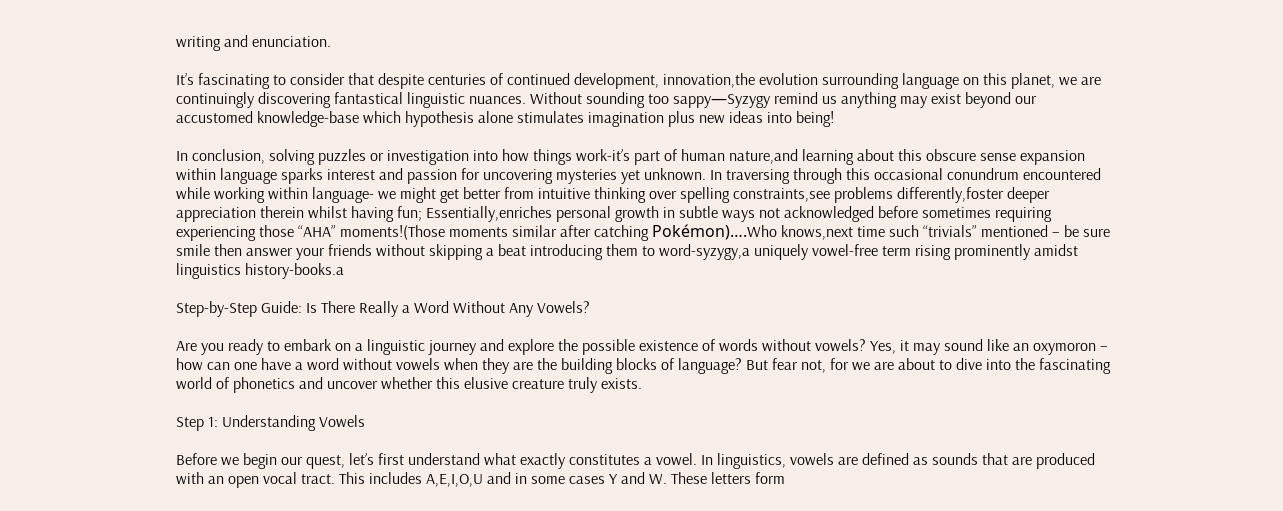writing and enunciation.

It’s fascinating to consider that despite centuries of continued development, innovation,the evolution surrounding language on this planet, we are continuingly discovering fantastical linguistic nuances. Without sounding too sappy—Syzygy remind us anything may exist beyond our accustomed knowledge-base which hypothesis alone stimulates imagination plus new ideas into being!

In conclusion, solving puzzles or investigation into how things work-it’s part of human nature,and learning about this obscure sense expansion within language sparks interest and passion for uncovering mysteries yet unknown. In traversing through this occasional conundrum encountered while working within language- we might get better from intuitive thinking over spelling constraints,see problems differently,foster deeper appreciation therein whilst having fun; Essentially,enriches personal growth in subtle ways not acknowledged before sometimes requiring experiencing those “AHA” moments!(Those moments similar after catching Pokémon)….Who knows,next time such “trivials” mentioned – be sure smile then answer your friends without skipping a beat introducing them to word-syzygy,a uniquely vowel-free term rising prominently amidst linguistics history-books.a

Step-by-Step Guide: Is There Really a Word Without Any Vowels?

Are you ready to embark on a linguistic journey and explore the possible existence of words without vowels? Yes, it may sound like an oxymoron – how can one have a word without vowels when they are the building blocks of language? But fear not, for we are about to dive into the fascinating world of phonetics and uncover whether this elusive creature truly exists.

Step 1: Understanding Vowels

Before we begin our quest, let’s first understand what exactly constitutes a vowel. In linguistics, vowels are defined as sounds that are produced with an open vocal tract. This includes A,E,I,O,U and in some cases Y and W. These letters form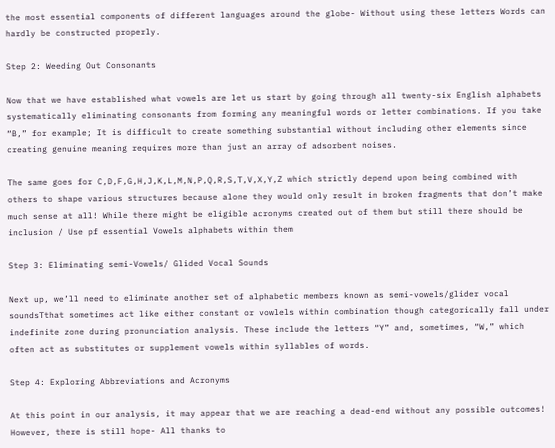the most essential components of different languages around the globe- Without using these letters Words can hardly be constructed properly.

Step 2: Weeding Out Consonants

Now that we have established what vowels are let us start by going through all twenty-six English alphabets systematically eliminating consonants from forming any meaningful words or letter combinations. If you take “B,” for example; It is difficult to create something substantial without including other elements since creating genuine meaning requires more than just an array of adsorbent noises.

The same goes for C,D,F,G,H,J,K,L,M,N,P,Q,R,S,T,V,X,Y,Z which strictly depend upon being combined with others to shape various structures because alone they would only result in broken fragments that don’t make much sense at all! While there might be eligible acronyms created out of them but still there should be inclusion / Use pf essential Vowels alphabets within them

Step 3: Eliminating semi-Vowels/ Glided Vocal Sounds

Next up, we’ll need to eliminate another set of alphabetic members known as semi-vowels/glider vocal soundsTthat sometimes act like either constant or vowlels within combination though categorically fall under indefinite zone during pronunciation analysis. These include the letters “Y” and, sometimes, “W,” which often act as substitutes or supplement vowels within syllables of words.

Step 4: Exploring Abbreviations and Acronyms

At this point in our analysis, it may appear that we are reaching a dead-end without any possible outcomes! However, there is still hope- All thanks to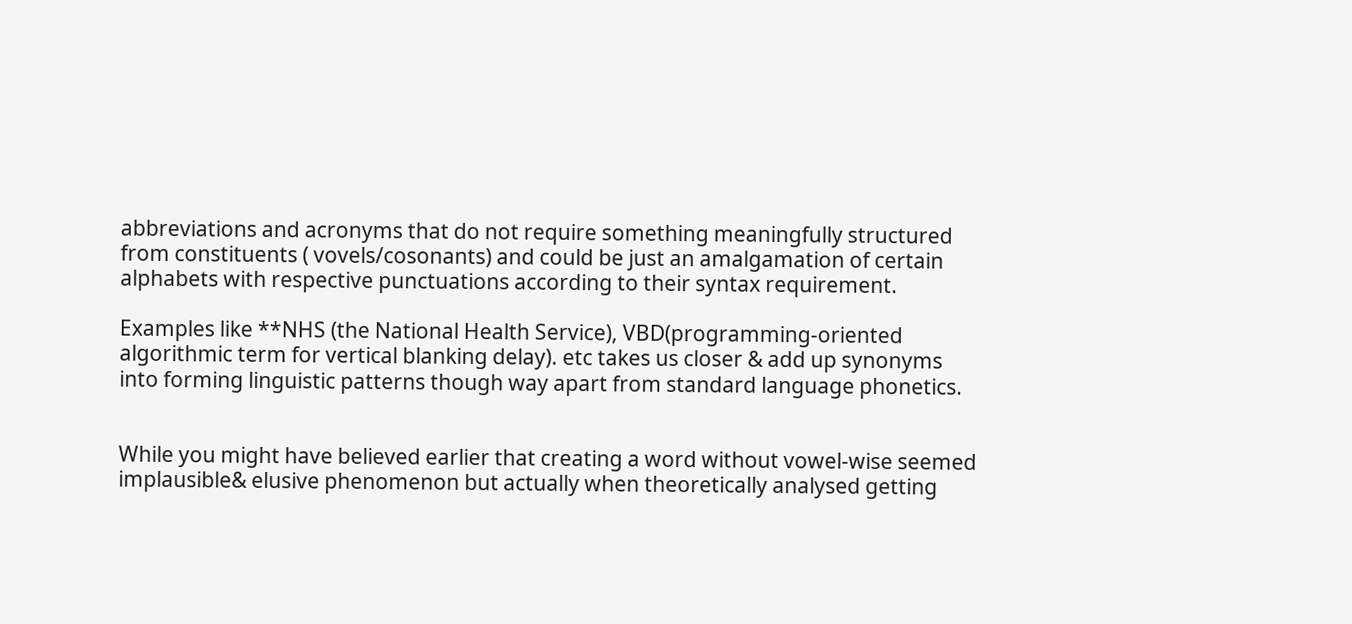abbreviations and acronyms that do not require something meaningfully structured from constituents ( vovels/cosonants) and could be just an amalgamation of certain alphabets with respective punctuations according to their syntax requirement.

Examples like **NHS (the National Health Service), VBD(programming-oriented algorithmic term for vertical blanking delay). etc takes us closer & add up synonyms into forming linguistic patterns though way apart from standard language phonetics.


While you might have believed earlier that creating a word without vowel-wise seemed implausible& elusive phenomenon but actually when theoretically analysed getting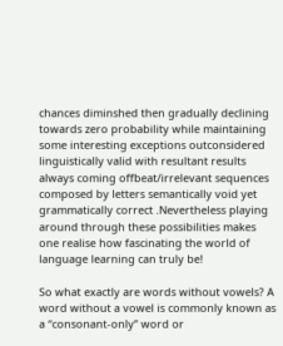chances diminshed then gradually declining towards zero probability while maintaining some interesting exceptions outconsidered linguistically valid with resultant results always coming offbeat/irrelevant sequences composed by letters semantically void yet grammatically correct .Nevertheless playing around through these possibilities makes one realise how fascinating the world of language learning can truly be!

So what exactly are words without vowels? A word without a vowel is commonly known as a “consonant-only” word or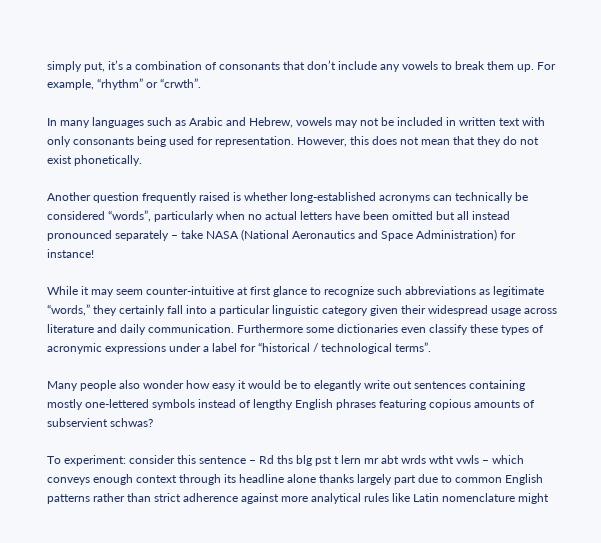simply put, it’s a combination of consonants that don’t include any vowels to break them up. For example, “rhythm” or “crwth”.

In many languages such as Arabic and Hebrew, vowels may not be included in written text with only consonants being used for representation. However, this does not mean that they do not exist phonetically.

Another question frequently raised is whether long-established acronyms can technically be considered “words”, particularly when no actual letters have been omitted but all instead pronounced separately – take NASA (National Aeronautics and Space Administration) for instance!

While it may seem counter-intuitive at first glance to recognize such abbreviations as legitimate “words,” they certainly fall into a particular linguistic category given their widespread usage across literature and daily communication. Furthermore some dictionaries even classify these types of acronymic expressions under a label for “historical / technological terms”.

Many people also wonder how easy it would be to elegantly write out sentences containing mostly one-lettered symbols instead of lengthy English phrases featuring copious amounts of subservient schwas?

To experiment: consider this sentence – Rd ths blg pst t lern mr abt wrds wtht vwls – which conveys enough context through its headline alone thanks largely part due to common English patterns rather than strict adherence against more analytical rules like Latin nomenclature might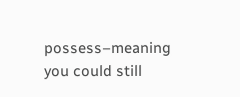possess–meaning you could still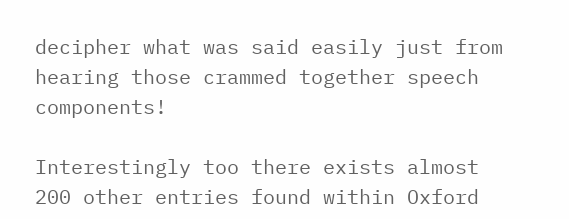decipher what was said easily just from hearing those crammed together speech components!

Interestingly too there exists almost 200 other entries found within Oxford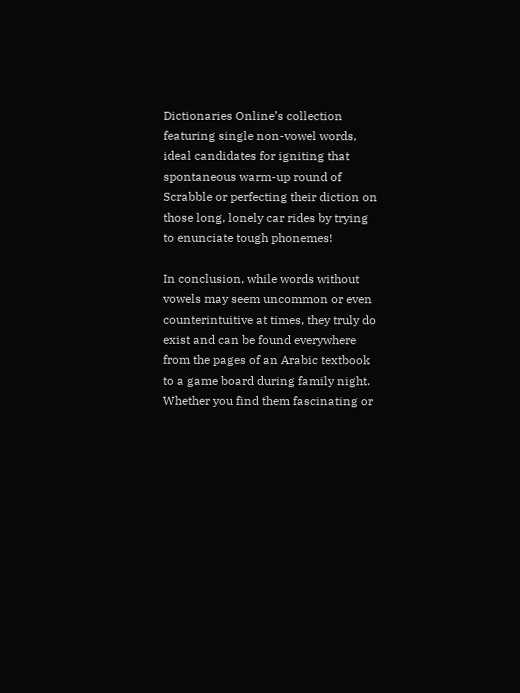Dictionaries Online’s collection featuring single non-vowel words, ideal candidates for igniting that spontaneous warm-up round of Scrabble or perfecting their diction on those long, lonely car rides by trying to enunciate tough phonemes!

In conclusion, while words without vowels may seem uncommon or even counterintuitive at times, they truly do exist and can be found everywhere from the pages of an Arabic textbook to a game board during family night. Whether you find them fascinating or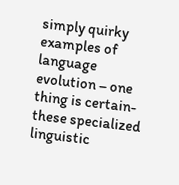simply quirky examples of language evolution – one thing is certain- these specialized linguistic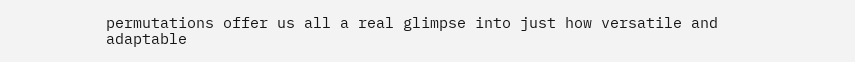permutations offer us all a real glimpse into just how versatile and adaptable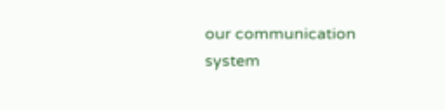our communication system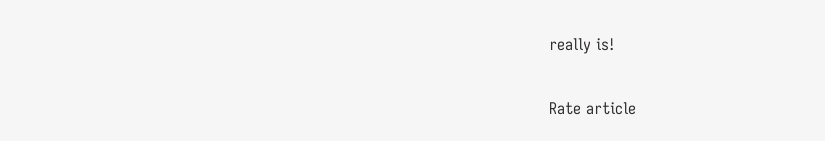really is!

Rate article